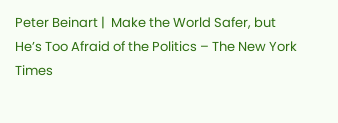Peter Beinart |  Make the World Safer, but He’s Too Afraid of the Politics – The New York Times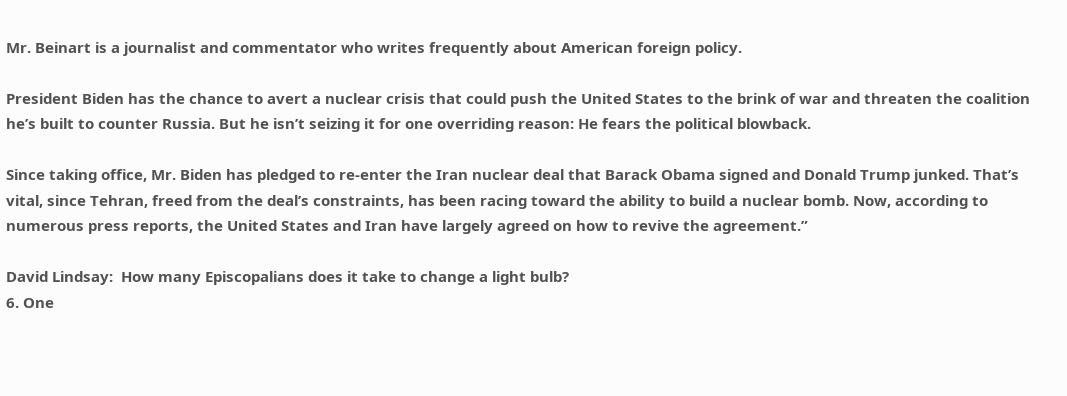Mr. Beinart is a journalist and commentator who writes frequently about American foreign policy.

President Biden has the chance to avert a nuclear crisis that could push the United States to the brink of war and threaten the coalition he’s built to counter Russia. But he isn’t seizing it for one overriding reason: He fears the political blowback.

Since taking office, Mr. Biden has pledged to re-enter the Iran nuclear deal that Barack Obama signed and Donald Trump junked. That’s vital, since Tehran, freed from the deal’s constraints, has been racing toward the ability to build a nuclear bomb. Now, according to numerous press reports, the United States and Iran have largely agreed on how to revive the agreement.”

David Lindsay:  How many Episcopalians does it take to change a light bulb?
6. One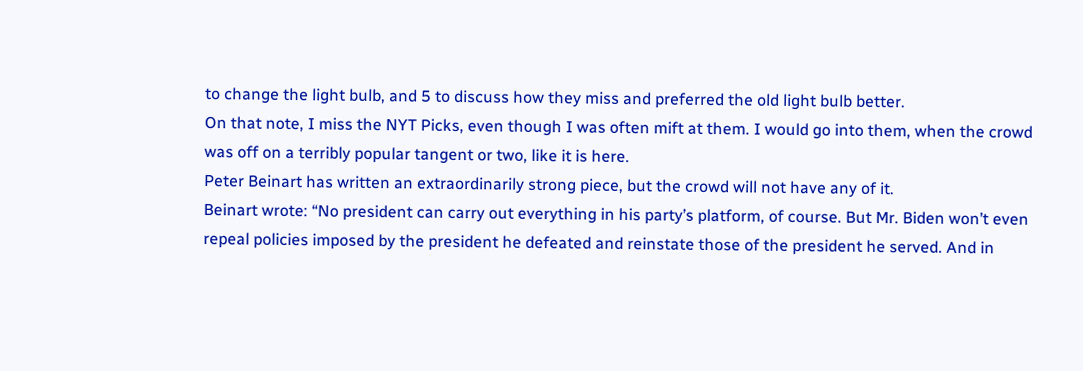to change the light bulb, and 5 to discuss how they miss and preferred the old light bulb better.
On that note, I miss the NYT Picks, even though I was often mift at them. I would go into them, when the crowd was off on a terribly popular tangent or two, like it is here.
Peter Beinart has written an extraordinarily strong piece, but the crowd will not have any of it.
Beinart wrote: “No president can carry out everything in his party’s platform, of course. But Mr. Biden won’t even repeal policies imposed by the president he defeated and reinstate those of the president he served. And in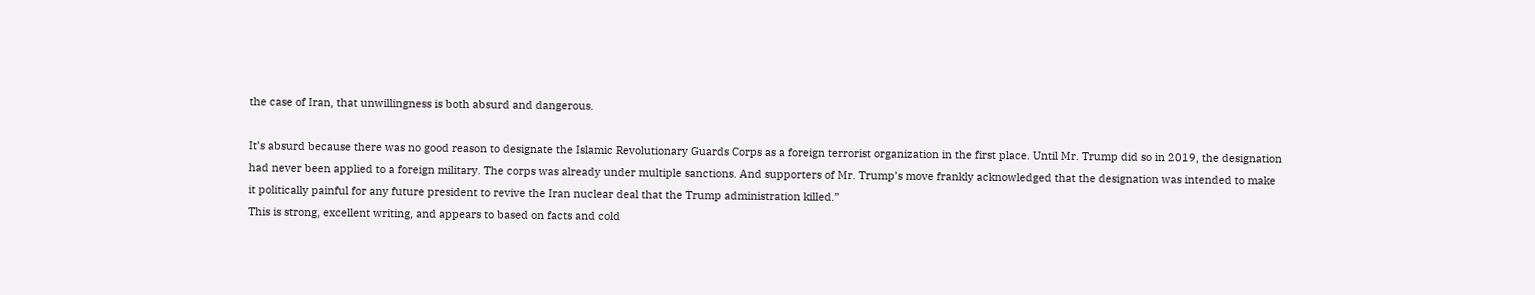the case of Iran, that unwillingness is both absurd and dangerous.

It’s absurd because there was no good reason to designate the Islamic Revolutionary Guards Corps as a foreign terrorist organization in the first place. Until Mr. Trump did so in 2019, the designation had never been applied to a foreign military. The corps was already under multiple sanctions. And supporters of Mr. Trump’s move frankly acknowledged that the designation was intended to make it politically painful for any future president to revive the Iran nuclear deal that the Trump administration killed.”
This is strong, excellent writing, and appears to based on facts and cold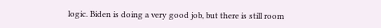logic. Biden is doing a very good job, but there is still room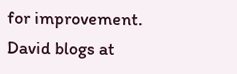for improvement.
David blogs at